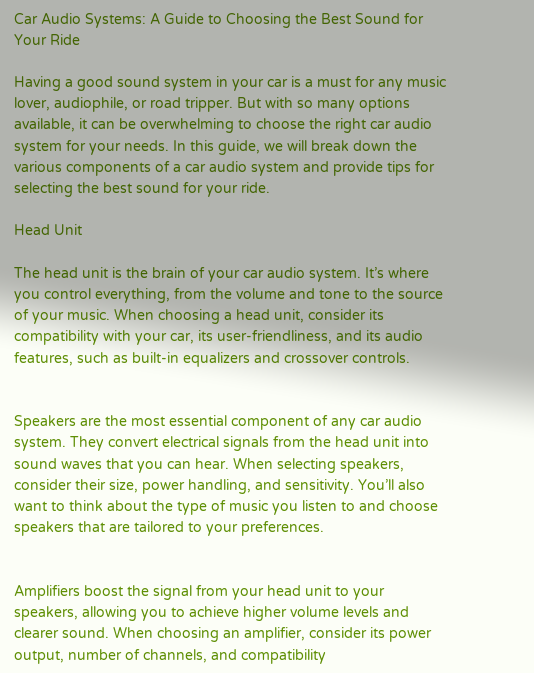Car Audio Systems: A Guide to Choosing the Best Sound for Your Ride

Having a good sound system in your car is a must for any music lover, audiophile, or road tripper. But with so many options available, it can be overwhelming to choose the right car audio system for your needs. In this guide, we will break down the various components of a car audio system and provide tips for selecting the best sound for your ride.

Head Unit

The head unit is the brain of your car audio system. It’s where you control everything, from the volume and tone to the source of your music. When choosing a head unit, consider its compatibility with your car, its user-friendliness, and its audio features, such as built-in equalizers and crossover controls.


Speakers are the most essential component of any car audio system. They convert electrical signals from the head unit into sound waves that you can hear. When selecting speakers, consider their size, power handling, and sensitivity. You’ll also want to think about the type of music you listen to and choose speakers that are tailored to your preferences.


Amplifiers boost the signal from your head unit to your speakers, allowing you to achieve higher volume levels and clearer sound. When choosing an amplifier, consider its power output, number of channels, and compatibility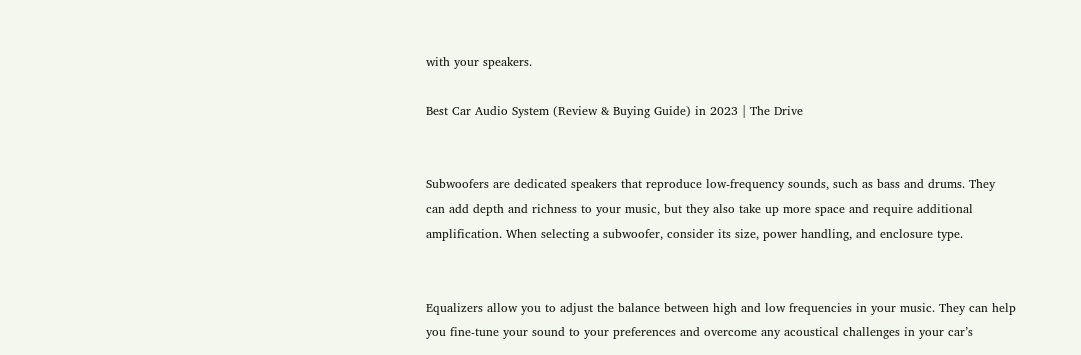with your speakers.

Best Car Audio System (Review & Buying Guide) in 2023 | The Drive


Subwoofers are dedicated speakers that reproduce low-frequency sounds, such as bass and drums. They can add depth and richness to your music, but they also take up more space and require additional amplification. When selecting a subwoofer, consider its size, power handling, and enclosure type.


Equalizers allow you to adjust the balance between high and low frequencies in your music. They can help you fine-tune your sound to your preferences and overcome any acoustical challenges in your car’s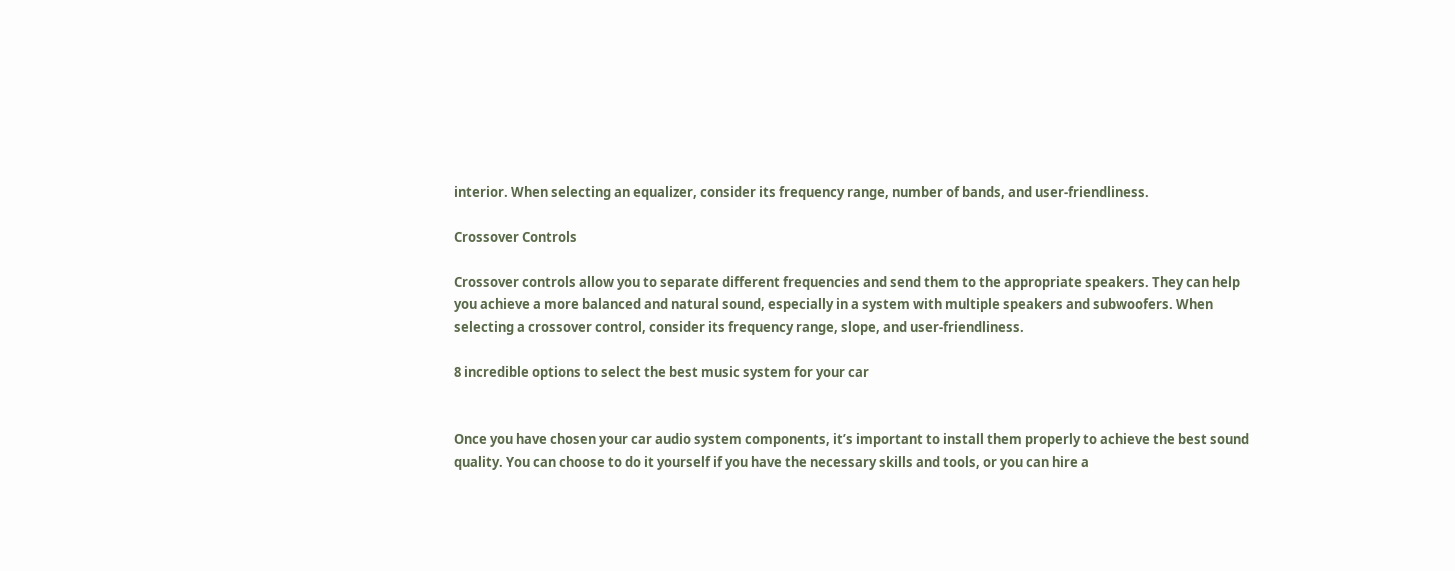interior. When selecting an equalizer, consider its frequency range, number of bands, and user-friendliness.

Crossover Controls

Crossover controls allow you to separate different frequencies and send them to the appropriate speakers. They can help you achieve a more balanced and natural sound, especially in a system with multiple speakers and subwoofers. When selecting a crossover control, consider its frequency range, slope, and user-friendliness.

8 incredible options to select the best music system for your car


Once you have chosen your car audio system components, it’s important to install them properly to achieve the best sound quality. You can choose to do it yourself if you have the necessary skills and tools, or you can hire a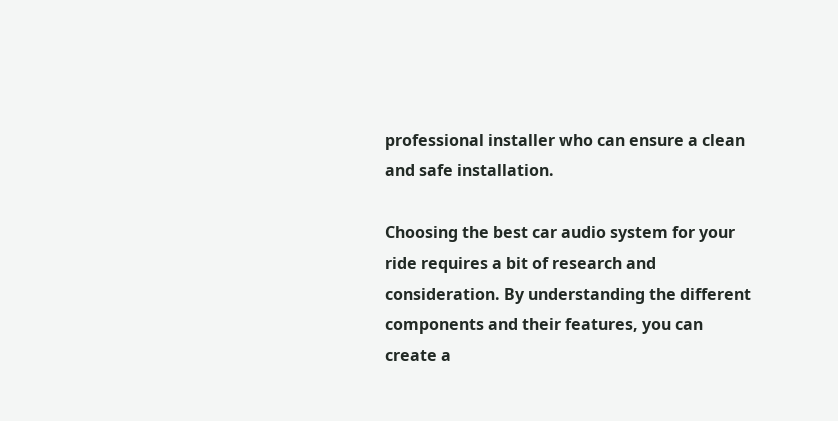professional installer who can ensure a clean and safe installation.

Choosing the best car audio system for your ride requires a bit of research and consideration. By understanding the different components and their features, you can create a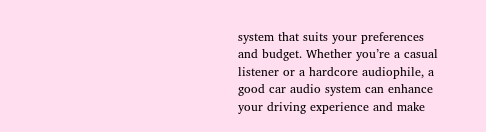system that suits your preferences and budget. Whether you’re a casual listener or a hardcore audiophile, a good car audio system can enhance your driving experience and make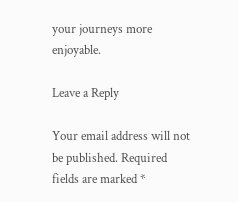your journeys more enjoyable.

Leave a Reply

Your email address will not be published. Required fields are marked *